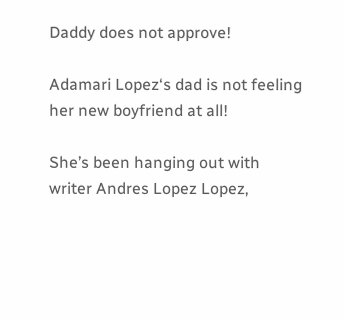Daddy does not approve!

Adamari Lopez‘s dad is not feeling her new boyfriend at all!

She’s been hanging out with writer Andres Lopez Lopez,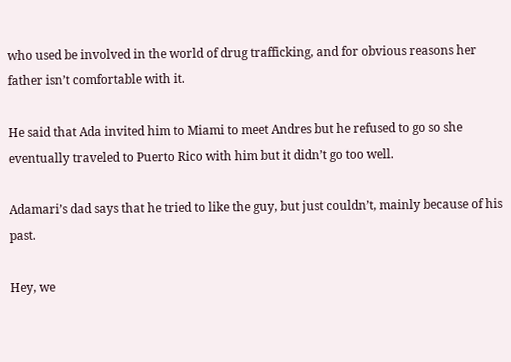who used be involved in the world of drug trafficking, and for obvious reasons her father isn’t comfortable with it.

He said that Ada invited him to Miami to meet Andres but he refused to go so she eventually traveled to Puerto Rico with him but it didn’t go too well.

Adamari’s dad says that he tried to like the guy, but just couldn’t, mainly because of his past.

Hey, we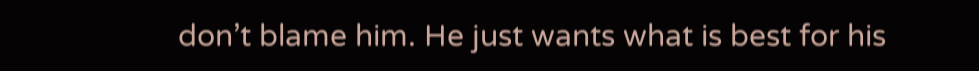don’t blame him. He just wants what is best for his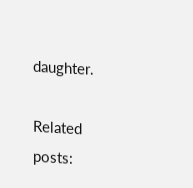daughter.

Related posts: